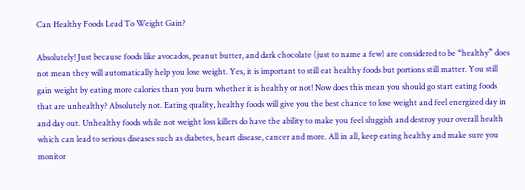Can Healthy Foods Lead To Weight Gain?

Absolutely! Just because foods like avocados, peanut butter, and dark chocolate (just to name a few) are considered to be “healthy” does not mean they will automatically help you lose weight. Yes, it is important to still eat healthy foods but portions still matter. You still gain weight by eating more calories than you burn whether it is healthy or not! Now does this mean you should go start eating foods that are unhealthy? Absolutely not. Eating quality, healthy foods will give you the best chance to lose weight and feel energized day in and day out. Unhealthy foods while not weight loss killers do have the ability to make you feel sluggish and destroy your overall health which can lead to serious diseases such as diabetes, heart disease, cancer and more. All in all, keep eating healthy and make sure you monitor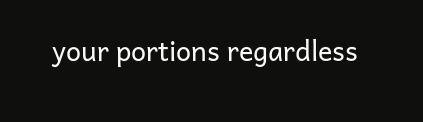your portions regardless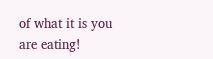of what it is you are eating!